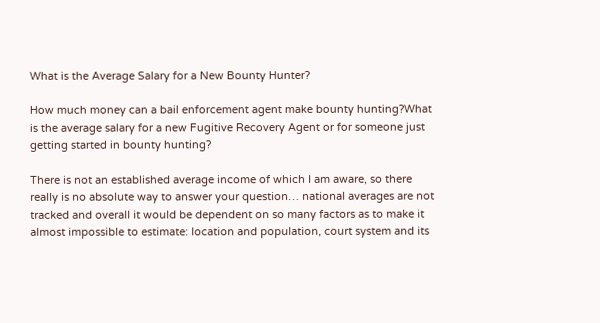What is the Average Salary for a New Bounty Hunter?

How much money can a bail enforcement agent make bounty hunting?What is the average salary for a new Fugitive Recovery Agent or for someone just getting started in bounty hunting?

There is not an established average income of which I am aware, so there really is no absolute way to answer your question… national averages are not tracked and overall it would be dependent on so many factors as to make it almost impossible to estimate: location and population, court system and its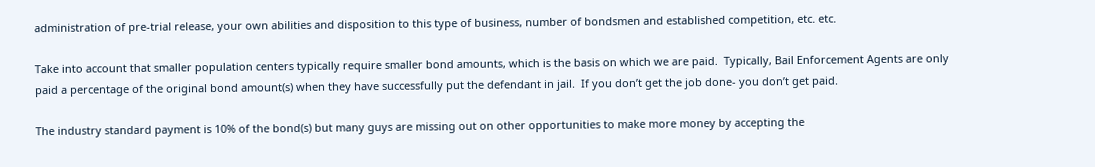administration of pre-trial release, your own abilities and disposition to this type of business, number of bondsmen and established competition, etc. etc.

Take into account that smaller population centers typically require smaller bond amounts, which is the basis on which we are paid.  Typically, Bail Enforcement Agents are only paid a percentage of the original bond amount(s) when they have successfully put the defendant in jail.  If you don’t get the job done- you don’t get paid.

The industry standard payment is 10% of the bond(s) but many guys are missing out on other opportunities to make more money by accepting the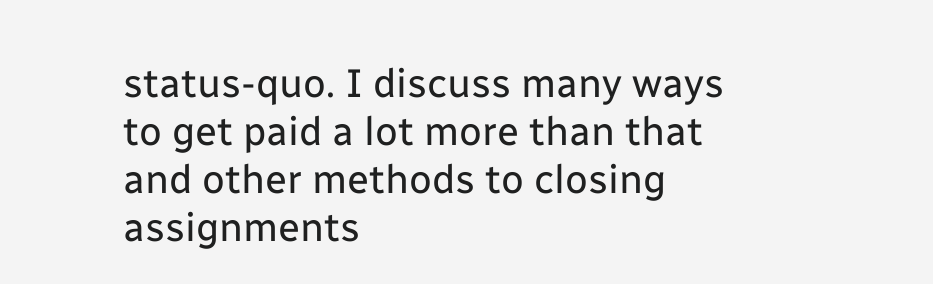status-quo. I discuss many ways to get paid a lot more than that and other methods to closing assignments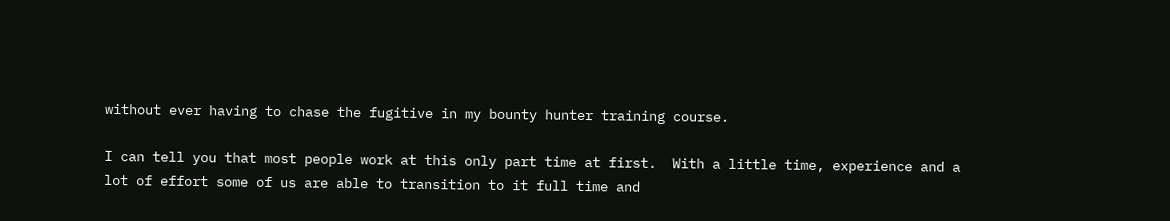without ever having to chase the fugitive in my bounty hunter training course.

I can tell you that most people work at this only part time at first.  With a little time, experience and a lot of effort some of us are able to transition to it full time and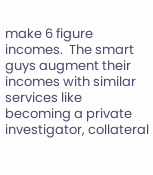make 6 figure incomes.  The smart guys augment their incomes with similar services like becoming a private investigator, collateral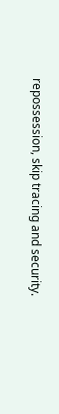repossession, skip tracing and security.